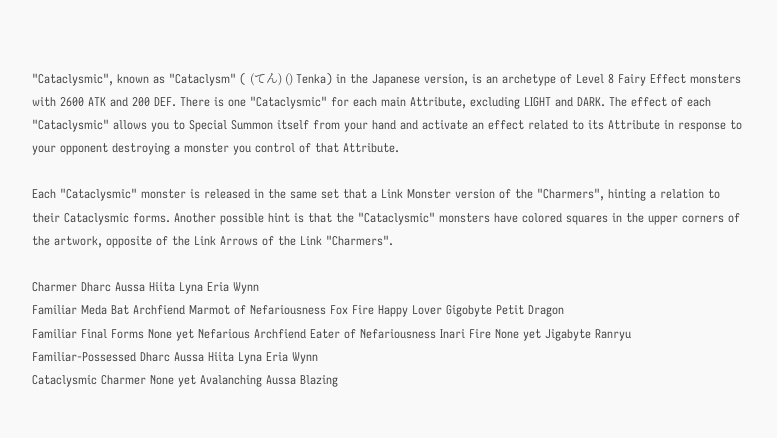"Cataclysmic", known as "Cataclysm" ( (てん) () Tenka) in the Japanese version, is an archetype of Level 8 Fairy Effect monsters with 2600 ATK and 200 DEF. There is one "Cataclysmic" for each main Attribute, excluding LIGHT and DARK. The effect of each "Cataclysmic" allows you to Special Summon itself from your hand and activate an effect related to its Attribute in response to your opponent destroying a monster you control of that Attribute.

Each "Cataclysmic" monster is released in the same set that a Link Monster version of the "Charmers", hinting a relation to their Cataclysmic forms. Another possible hint is that the "Cataclysmic" monsters have colored squares in the upper corners of the artwork, opposite of the Link Arrows of the Link "Charmers".

Charmer Dharc Aussa Hiita Lyna Eria Wynn
Familiar Meda Bat Archfiend Marmot of Nefariousness Fox Fire Happy Lover Gigobyte Petit Dragon
Familiar Final Forms None yet Nefarious Archfiend Eater of Nefariousness Inari Fire None yet Jigabyte Ranryu
Familiar-Possessed Dharc Aussa Hiita Lyna Eria Wynn
Cataclysmic Charmer None yet Avalanching Aussa Blazing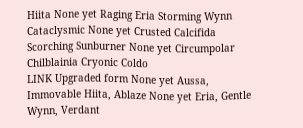Hiita None yet Raging Eria Storming Wynn
Cataclysmic None yet Crusted Calcifida Scorching Sunburner None yet Circumpolar Chilblainia Cryonic Coldo
LINK Upgraded form None yet Aussa, Immovable Hiita, Ablaze None yet Eria, Gentle Wynn, Verdant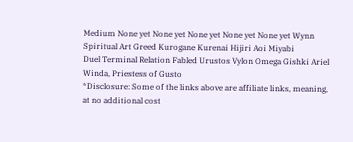Medium None yet None yet None yet None yet None yet Wynn
Spiritual Art Greed Kurogane Kurenai Hijiri Aoi Miyabi
Duel Terminal Relation Fabled Urustos Vylon Omega Gishki Ariel Winda, Priestess of Gusto
*Disclosure: Some of the links above are affiliate links, meaning, at no additional cost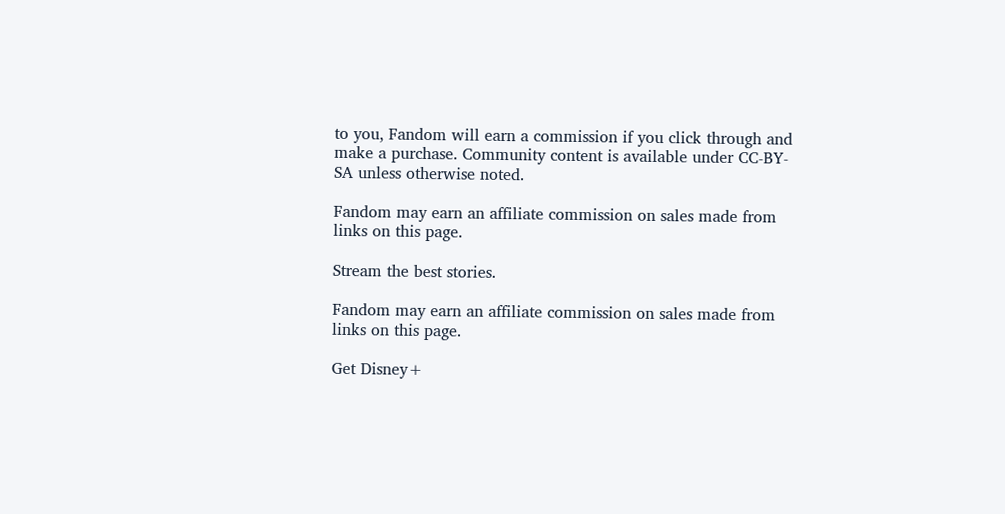to you, Fandom will earn a commission if you click through and make a purchase. Community content is available under CC-BY-SA unless otherwise noted.

Fandom may earn an affiliate commission on sales made from links on this page.

Stream the best stories.

Fandom may earn an affiliate commission on sales made from links on this page.

Get Disney+